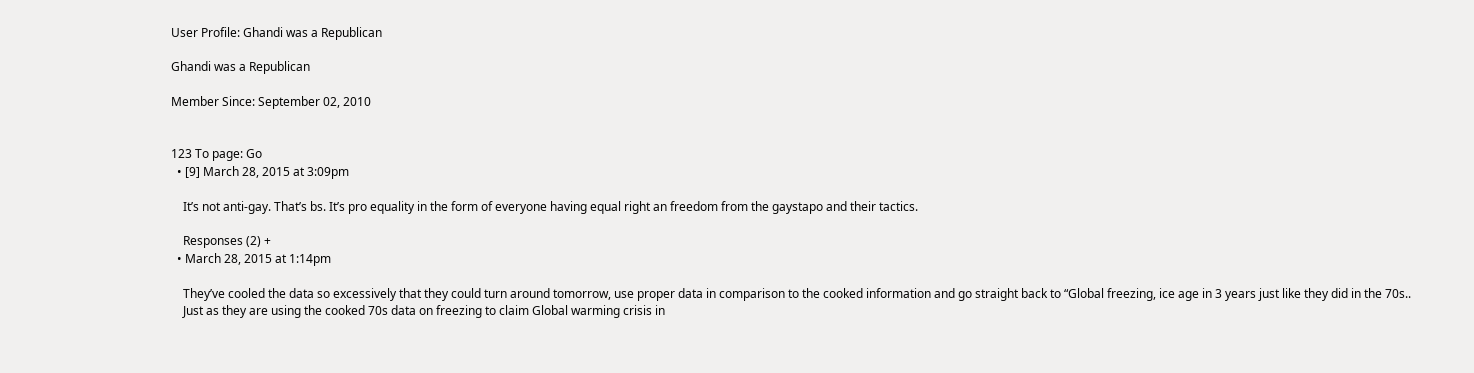User Profile: Ghandi was a Republican

Ghandi was a Republican

Member Since: September 02, 2010


123 To page: Go
  • [9] March 28, 2015 at 3:09pm

    It’s not anti-gay. That’s bs. It’s pro equality in the form of everyone having equal right an freedom from the gaystapo and their tactics.

    Responses (2) +
  • March 28, 2015 at 1:14pm

    They’ve cooled the data so excessively that they could turn around tomorrow, use proper data in comparison to the cooked information and go straight back to “Global freezing, ice age in 3 years just like they did in the 70s..
    Just as they are using the cooked 70s data on freezing to claim Global warming crisis in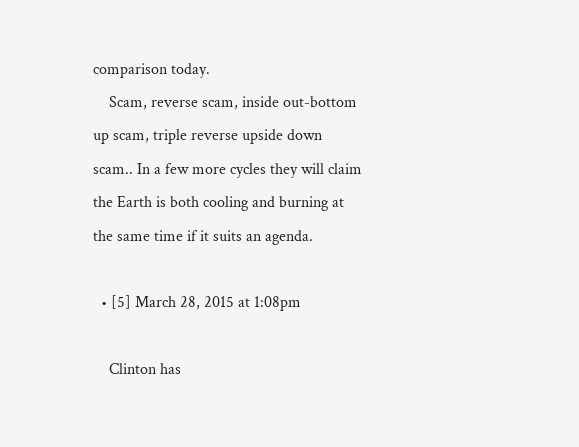comparison today.
    Scam, reverse scam, inside out-bottom up scam, triple reverse upside down scam.. In a few more cycles they will claim the Earth is both cooling and burning at the same time if it suits an agenda.

  • [5] March 28, 2015 at 1:08pm

    Clinton has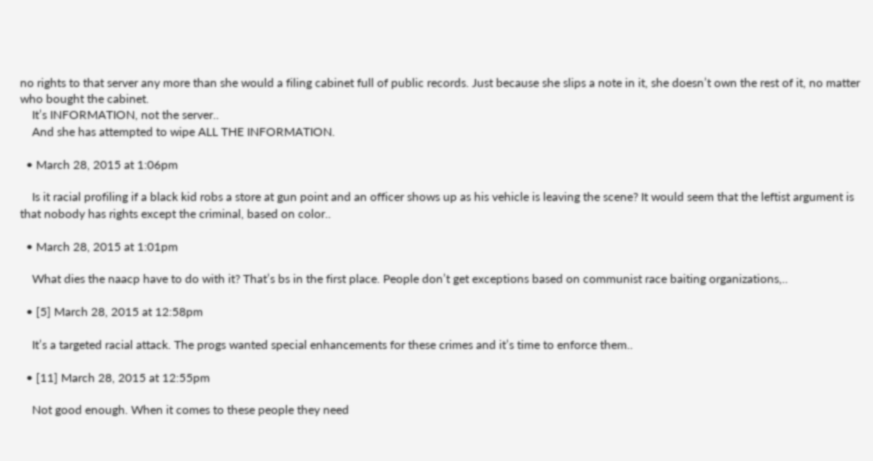no rights to that server any more than she would a filing cabinet full of public records. Just because she slips a note in it, she doesn’t own the rest of it, no matter who bought the cabinet.
    It’s INFORMATION, not the server..
    And she has attempted to wipe ALL THE INFORMATION.

  • March 28, 2015 at 1:06pm

    Is it racial profiling if a black kid robs a store at gun point and an officer shows up as his vehicle is leaving the scene? It would seem that the leftist argument is that nobody has rights except the criminal, based on color..

  • March 28, 2015 at 1:01pm

    What dies the naacp have to do with it? That’s bs in the first place. People don’t get exceptions based on communist race baiting organizations,..

  • [5] March 28, 2015 at 12:58pm

    It’s a targeted racial attack. The progs wanted special enhancements for these crimes and it’s time to enforce them..

  • [11] March 28, 2015 at 12:55pm

    Not good enough. When it comes to these people they need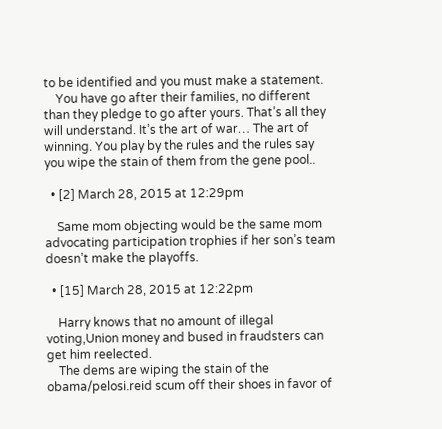to be identified and you must make a statement.
    You have go after their families, no different than they pledge to go after yours. That’s all they will understand. It’s the art of war… The art of winning. You play by the rules and the rules say you wipe the stain of them from the gene pool..

  • [2] March 28, 2015 at 12:29pm

    Same mom objecting would be the same mom advocating participation trophies if her son’s team doesn’t make the playoffs.

  • [15] March 28, 2015 at 12:22pm

    Harry knows that no amount of illegal voting,Union money and bused in fraudsters can get him reelected.
    The dems are wiping the stain of the obama/pelosi.reid scum off their shoes in favor of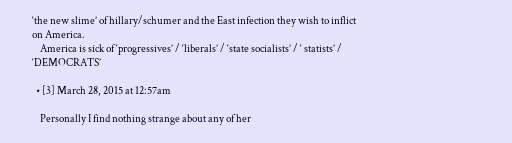‘the new slime’ of hillary/schumer and the East infection they wish to inflict on America.
    America is sick of ‘progressives’ / ‘liberals’ / ‘state socialists’ / ‘ statists’ / ‘DEMOCRATS’

  • [3] March 28, 2015 at 12:57am

    Personally I find nothing strange about any of her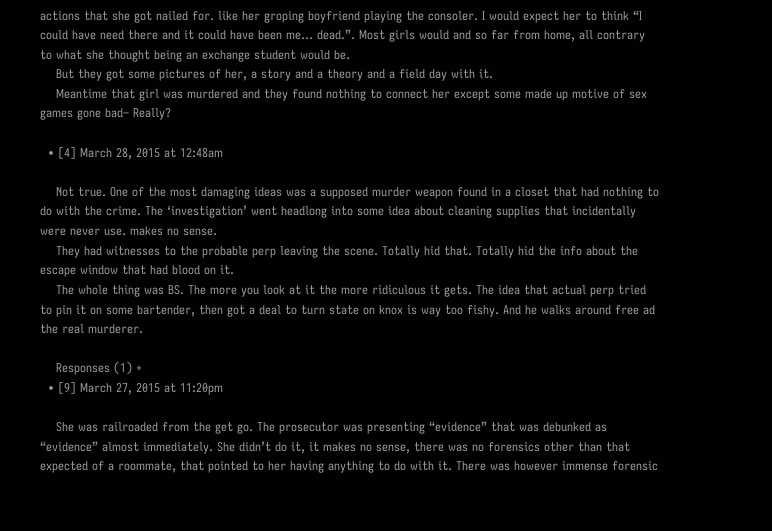actions that she got nailed for. like her groping boyfriend playing the consoler. I would expect her to think “I could have need there and it could have been me… dead.”. Most girls would and so far from home, all contrary to what she thought being an exchange student would be.
    But they got some pictures of her, a story and a theory and a field day with it.
    Meantime that girl was murdered and they found nothing to connect her except some made up motive of sex games gone bad– Really?

  • [4] March 28, 2015 at 12:48am

    Not true. One of the most damaging ideas was a supposed murder weapon found in a closet that had nothing to do with the crime. The ‘investigation’ went headlong into some idea about cleaning supplies that incidentally were never use. makes no sense.
    They had witnesses to the probable perp leaving the scene. Totally hid that. Totally hid the info about the escape window that had blood on it.
    The whole thing was BS. The more you look at it the more ridiculous it gets. The idea that actual perp tried to pin it on some bartender, then got a deal to turn state on knox is way too fishy. And he walks around free ad the real murderer.

    Responses (1) +
  • [9] March 27, 2015 at 11:20pm

    She was railroaded from the get go. The prosecutor was presenting “evidence” that was debunked as “evidence” almost immediately. She didn’t do it, it makes no sense, there was no forensics other than that expected of a roommate, that pointed to her having anything to do with it. There was however immense forensic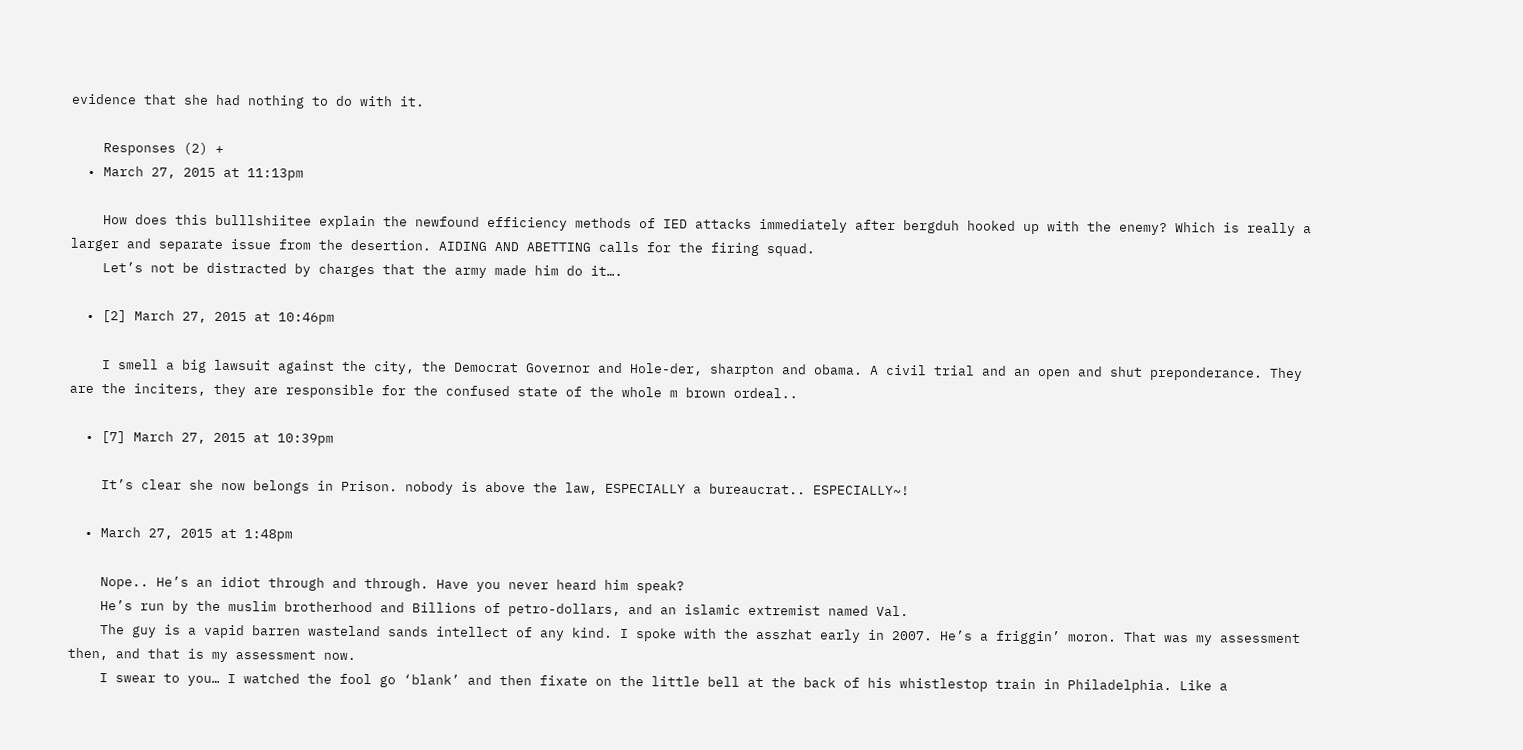evidence that she had nothing to do with it.

    Responses (2) +
  • March 27, 2015 at 11:13pm

    How does this bulllshiitee explain the newfound efficiency methods of IED attacks immediately after bergduh hooked up with the enemy? Which is really a larger and separate issue from the desertion. AIDING AND ABETTING calls for the firing squad.
    Let’s not be distracted by charges that the army made him do it….

  • [2] March 27, 2015 at 10:46pm

    I smell a big lawsuit against the city, the Democrat Governor and Hole-der, sharpton and obama. A civil trial and an open and shut preponderance. They are the inciters, they are responsible for the confused state of the whole m brown ordeal..

  • [7] March 27, 2015 at 10:39pm

    It’s clear she now belongs in Prison. nobody is above the law, ESPECIALLY a bureaucrat.. ESPECIALLY~!

  • March 27, 2015 at 1:48pm

    Nope.. He’s an idiot through and through. Have you never heard him speak?
    He’s run by the muslim brotherhood and Billions of petro-dollars, and an islamic extremist named Val.
    The guy is a vapid barren wasteland sands intellect of any kind. I spoke with the asszhat early in 2007. He’s a friggin’ moron. That was my assessment then, and that is my assessment now.
    I swear to you… I watched the fool go ‘blank’ and then fixate on the little bell at the back of his whistlestop train in Philadelphia. Like a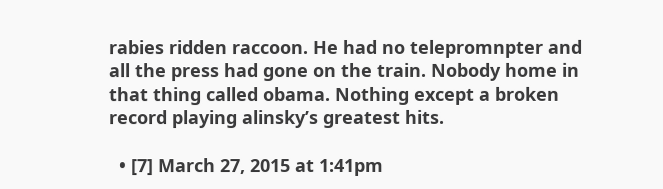rabies ridden raccoon. He had no telepromnpter and all the press had gone on the train. Nobody home in that thing called obama. Nothing except a broken record playing alinsky’s greatest hits.

  • [7] March 27, 2015 at 1:41pm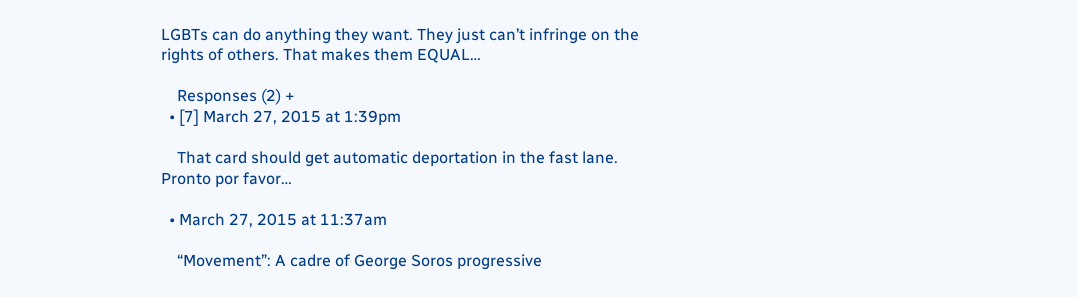LGBTs can do anything they want. They just can’t infringe on the rights of others. That makes them EQUAL…

    Responses (2) +
  • [7] March 27, 2015 at 1:39pm

    That card should get automatic deportation in the fast lane. Pronto por favor…

  • March 27, 2015 at 11:37am

    “Movement”: A cadre of George Soros progressive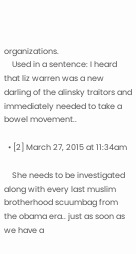organizations.
    Used in a sentence: I heard that liz warren was a new darling of the alinsky traitors and immediately needed to take a bowel movement..

  • [2] March 27, 2015 at 11:34am

    She needs to be investigated along with every last muslim brotherhood scuumbag from the obama era.. just as soon as we have a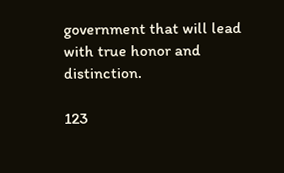government that will lead with true honor and distinction.

123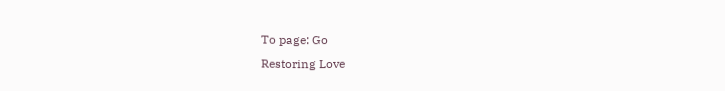To page: Go
Restoring Love